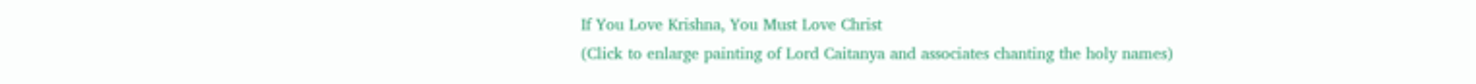If You Love Krishna, You Must Love Christ
(Click to enlarge painting of Lord Caitanya and associates chanting the holy names)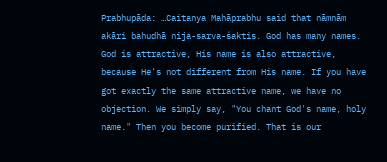Prabhupāda: …Caitanya Mahāprabhu said that nāmnām akāri bahudhā nija-sarva-śaktis. God has many names. God is attractive, His name is also attractive, because He's not different from His name. If you have got exactly the same attractive name, we have no objection. We simply say, "You chant God's name, holy name." Then you become purified. That is our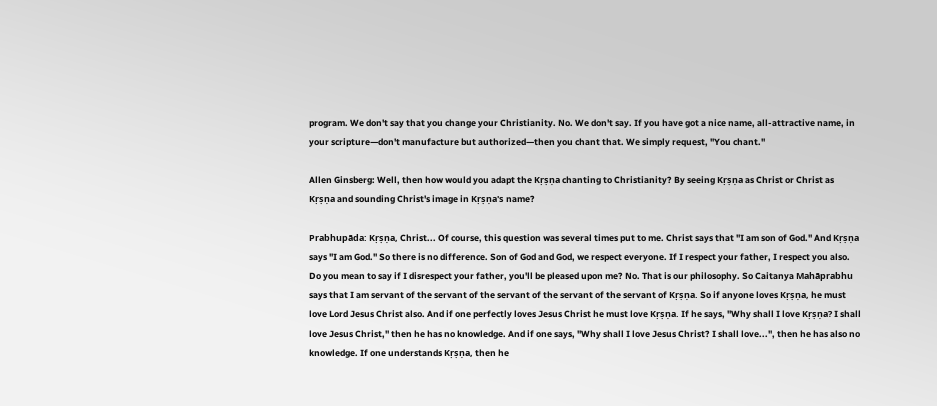program. We don't say that you change your Christianity. No. We don't say. If you have got a nice name, all-attractive name, in your scripture—don't manufacture but authorized—then you chant that. We simply request, "You chant."

Allen Ginsberg: Well, then how would you adapt the Kṛṣṇa chanting to Christianity? By seeing Kṛṣṇa as Christ or Christ as Kṛṣṇa and sounding Christ's image in Kṛṣṇa's name?

Prabhupāda: Kṛṣṇa, Christ... Of course, this question was several times put to me. Christ says that "I am son of God." And Kṛṣṇa says "I am God." So there is no difference. Son of God and God, we respect everyone. If I respect your father, I respect you also. Do you mean to say if I disrespect your father, you'll be pleased upon me? No. That is our philosophy. So Caitanya Mahāprabhu says that I am servant of the servant of the servant of the servant of the servant of Kṛṣṇa. So if anyone loves Kṛṣṇa, he must love Lord Jesus Christ also. And if one perfectly loves Jesus Christ he must love Kṛṣṇa. If he says, "Why shall I love Kṛṣṇa? I shall love Jesus Christ," then he has no knowledge. And if one says, "Why shall I love Jesus Christ? I shall love...", then he has also no knowledge. If one understands Kṛṣṇa, then he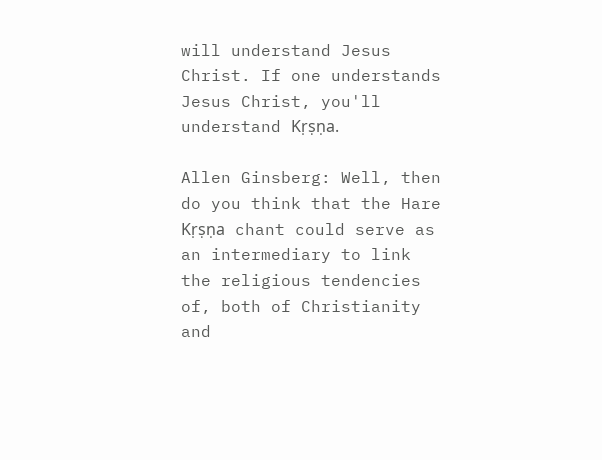will understand Jesus Christ. If one understands Jesus Christ, you'll understand Kṛṣṇa.

Allen Ginsberg: Well, then do you think that the Hare Kṛṣṇa chant could serve as an intermediary to link the religious tendencies of, both of Christianity and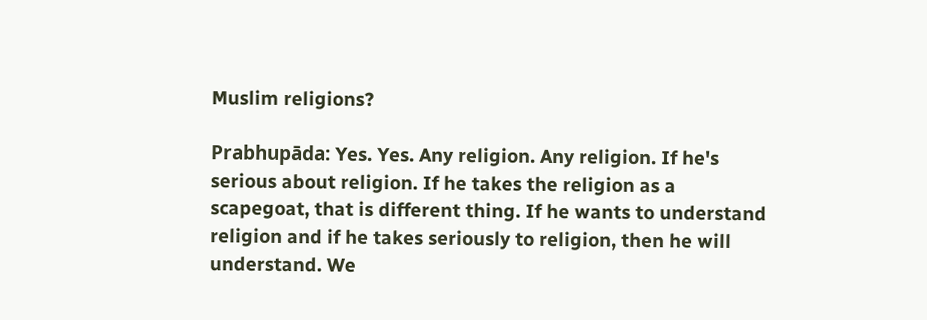Muslim religions?

Prabhupāda: Yes. Yes. Any religion. Any religion. If he's serious about religion. If he takes the religion as a scapegoat, that is different thing. If he wants to understand religion and if he takes seriously to religion, then he will understand. We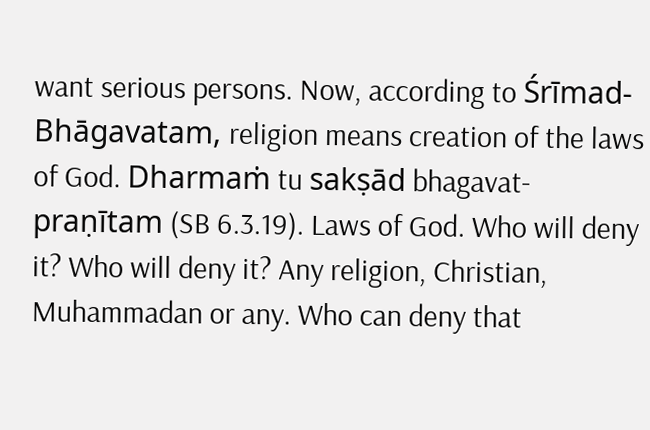want serious persons. Now, according to Śrīmad-Bhāgavatam, religion means creation of the laws of God. Dharmaṁ tu sakṣād bhagavat-praṇītam (SB 6.3.19). Laws of God. Who will deny it? Who will deny it? Any religion, Christian, Muhammadan or any. Who can deny that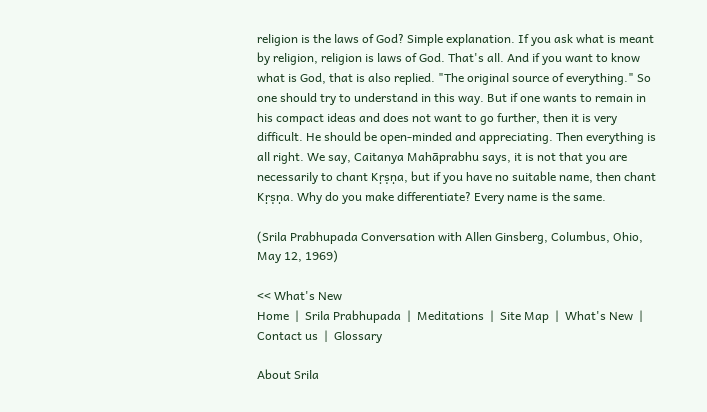religion is the laws of God? Simple explanation. If you ask what is meant by religion, religion is laws of God. That's all. And if you want to know what is God, that is also replied. "The original source of everything." So one should try to understand in this way. But if one wants to remain in his compact ideas and does not want to go further, then it is very difficult. He should be open-minded and appreciating. Then everything is all right. We say, Caitanya Mahāprabhu says, it is not that you are necessarily to chant Kṛṣṇa, but if you have no suitable name, then chant Kṛṣṇa. Why do you make differentiate? Every name is the same.

(Srila Prabhupada Conversation with Allen Ginsberg, Columbus, Ohio, May 12, 1969)

<< What's New
Home  |  Srila Prabhupada  |  Meditations  |  Site Map  |  What's New  |  Contact us  |  Glossary

About Srila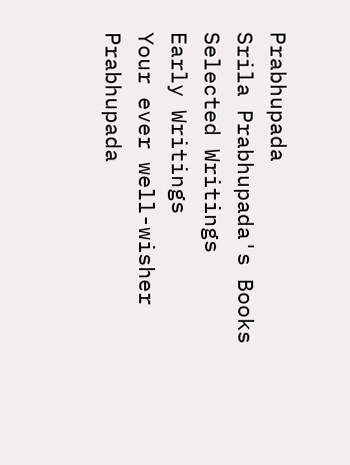Prabhupada
Srila Prabhupada's Books
Selected Writings
Early Writings
Your ever well-wisher
Prabhupada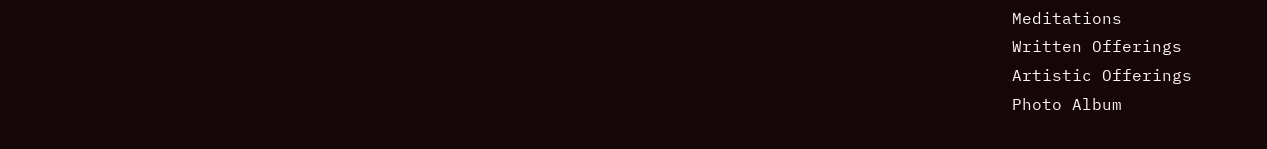Meditations
Written Offerings
Artistic Offerings
Photo Album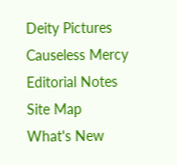Deity Pictures
Causeless Mercy
Editorial Notes
Site Map
What's New